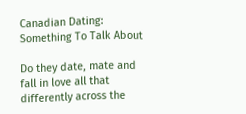Canadian Dating: Something To Talk About

Do they date, mate and fall in love all that differently across the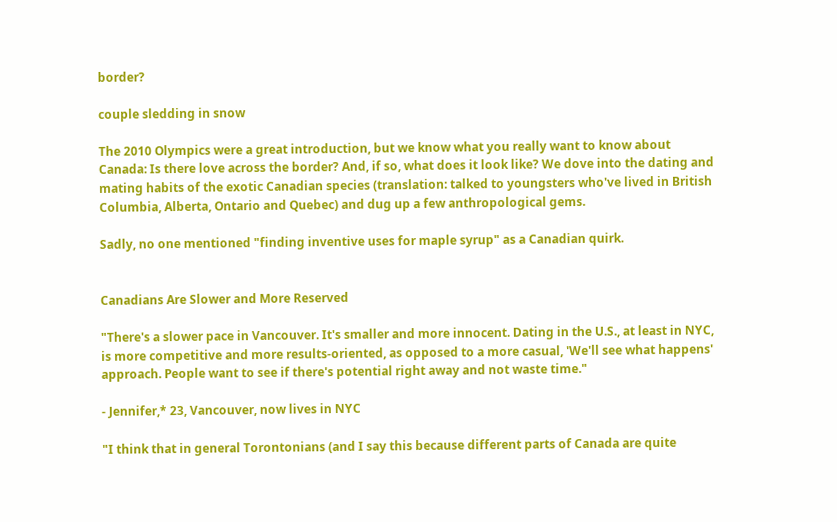border?

couple sledding in snow

The 2010 Olympics were a great introduction, but we know what you really want to know about Canada: Is there love across the border? And, if so, what does it look like? We dove into the dating and mating habits of the exotic Canadian species (translation: talked to youngsters who've lived in British Columbia, Alberta, Ontario and Quebec) and dug up a few anthropological gems.

Sadly, no one mentioned "finding inventive uses for maple syrup" as a Canadian quirk.


Canadians Are Slower and More Reserved

"There's a slower pace in Vancouver. It's smaller and more innocent. Dating in the U.S., at least in NYC, is more competitive and more results-oriented, as opposed to a more casual, 'We'll see what happens' approach. People want to see if there's potential right away and not waste time."

- Jennifer,* 23, Vancouver, now lives in NYC

"I think that in general Torontonians (and I say this because different parts of Canada are quite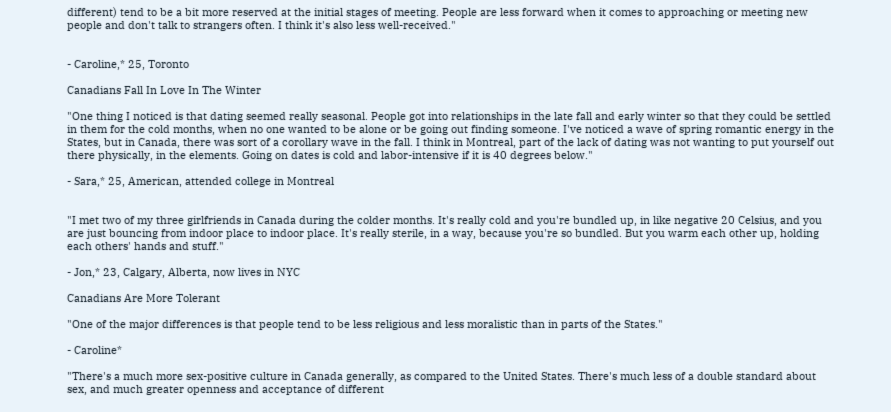different) tend to be a bit more reserved at the initial stages of meeting. People are less forward when it comes to approaching or meeting new people and don't talk to strangers often. I think it's also less well-received."


- Caroline,* 25, Toronto

Canadians Fall In Love In The Winter

"One thing I noticed is that dating seemed really seasonal. People got into relationships in the late fall and early winter so that they could be settled in them for the cold months, when no one wanted to be alone or be going out finding someone. I've noticed a wave of spring romantic energy in the States, but in Canada, there was sort of a corollary wave in the fall. I think in Montreal, part of the lack of dating was not wanting to put yourself out there physically, in the elements. Going on dates is cold and labor-intensive if it is 40 degrees below."

- Sara,* 25, American, attended college in Montreal


"I met two of my three girlfriends in Canada during the colder months. It's really cold and you're bundled up, in like negative 20 Celsius, and you are just bouncing from indoor place to indoor place. It's really sterile, in a way, because you're so bundled. But you warm each other up, holding each others' hands and stuff."

- Jon,* 23, Calgary, Alberta, now lives in NYC

Canadians Are More Tolerant

"One of the major differences is that people tend to be less religious and less moralistic than in parts of the States."

- Caroline*

"There's a much more sex-positive culture in Canada generally, as compared to the United States. There's much less of a double standard about sex, and much greater openness and acceptance of different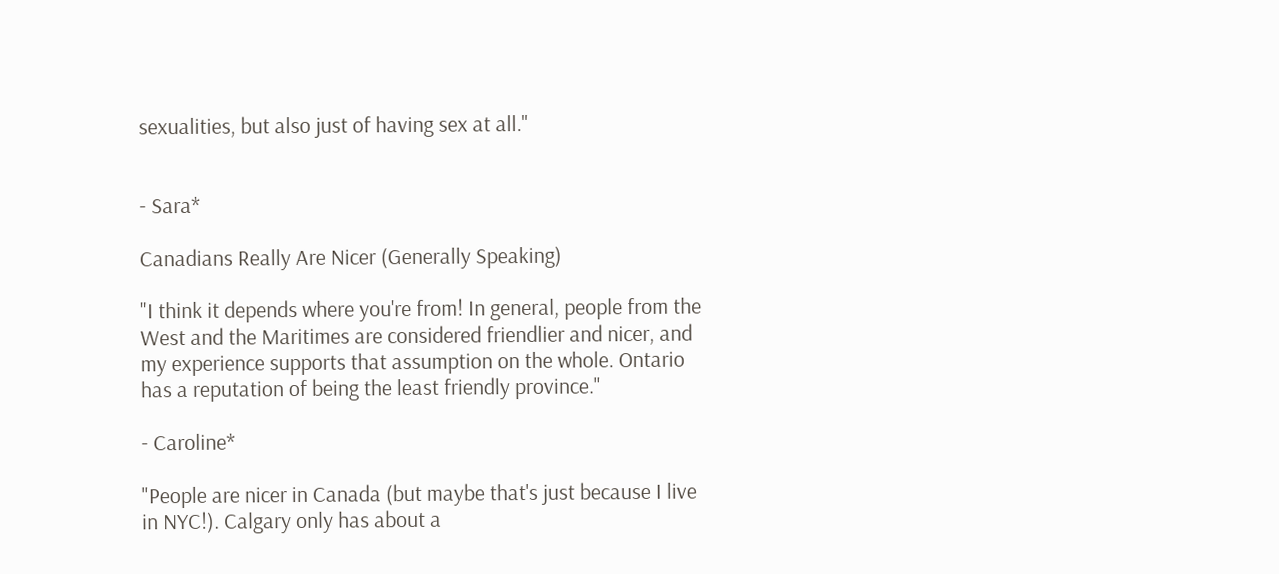sexualities, but also just of having sex at all."


- Sara*

Canadians Really Are Nicer (Generally Speaking)

"I think it depends where you're from! In general, people from the West and the Maritimes are considered friendlier and nicer, and my experience supports that assumption on the whole. Ontario has a reputation of being the least friendly province."

- Caroline*

"People are nicer in Canada (but maybe that's just because I live in NYC!). Calgary only has about a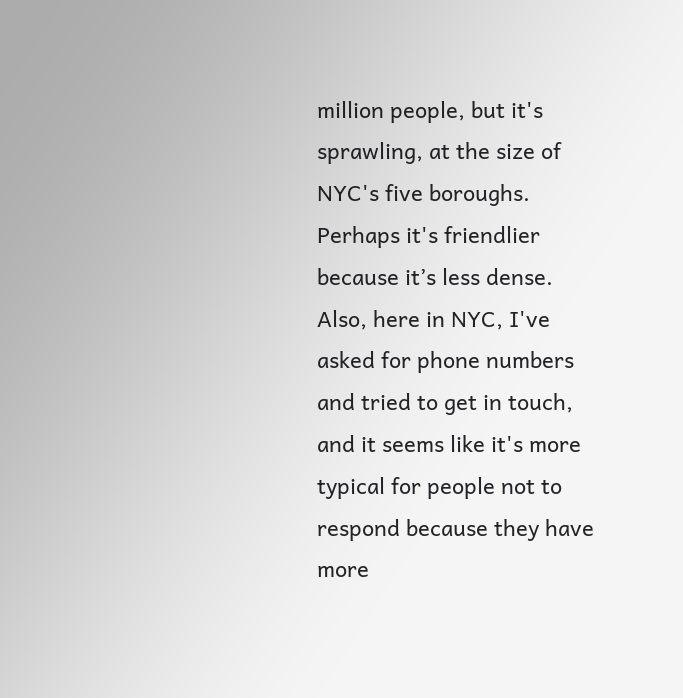million people, but it's sprawling, at the size of NYC's five boroughs. Perhaps it's friendlier because it’s less dense. Also, here in NYC, I've asked for phone numbers and tried to get in touch, and it seems like it's more typical for people not to respond because they have more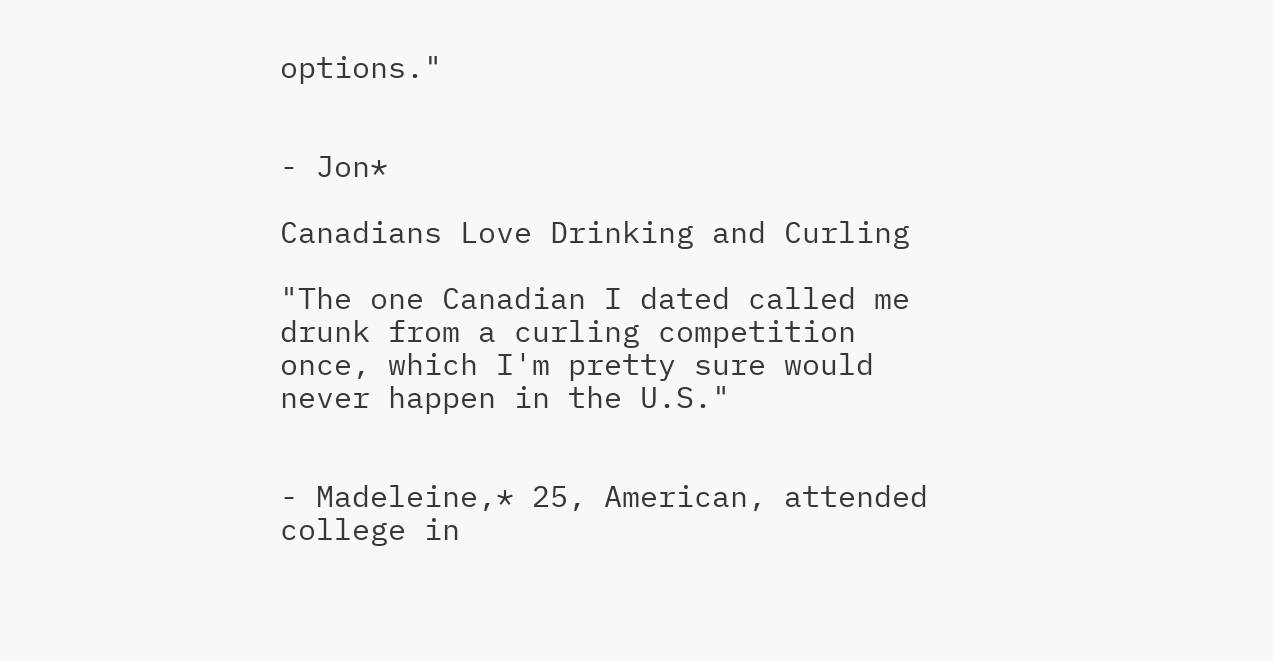options."


- Jon*

Canadians Love Drinking and Curling

"The one Canadian I dated called me drunk from a curling competition once, which I'm pretty sure would never happen in the U.S."


- Madeleine,* 25, American, attended college in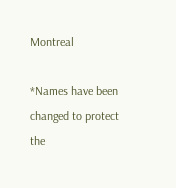Montreal

*Names have been changed to protect the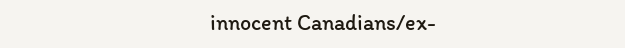innocent Canadians/ex-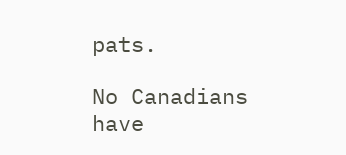pats.

No Canadians have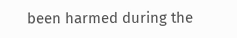been harmed during the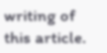writing of this article.